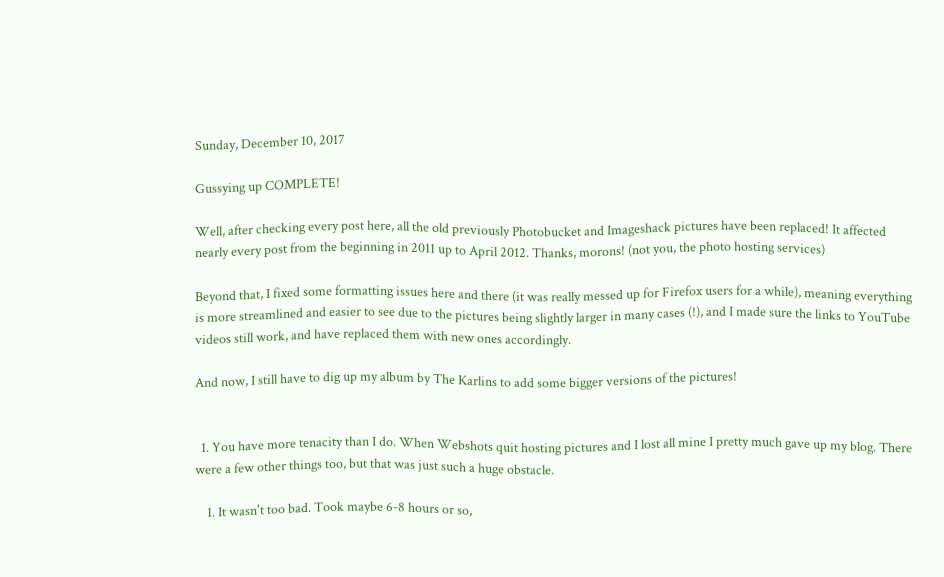Sunday, December 10, 2017

Gussying up COMPLETE!

Well, after checking every post here, all the old previously Photobucket and Imageshack pictures have been replaced! It affected nearly every post from the beginning in 2011 up to April 2012. Thanks, morons! (not you, the photo hosting services)

Beyond that, I fixed some formatting issues here and there (it was really messed up for Firefox users for a while), meaning everything is more streamlined and easier to see due to the pictures being slightly larger in many cases (!), and I made sure the links to YouTube videos still work, and have replaced them with new ones accordingly.

And now, I still have to dig up my album by The Karlins to add some bigger versions of the pictures!


  1. You have more tenacity than I do. When Webshots quit hosting pictures and I lost all mine I pretty much gave up my blog. There were a few other things too, but that was just such a huge obstacle.

    1. It wasn't too bad. Took maybe 6-8 hours or so,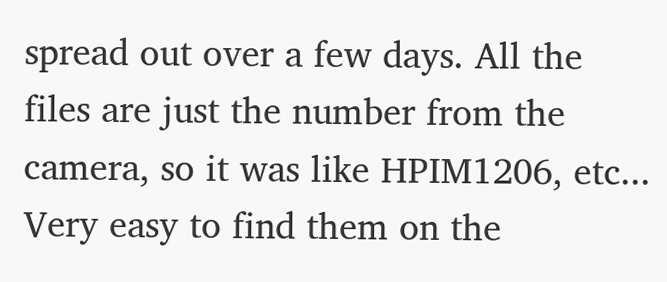spread out over a few days. All the files are just the number from the camera, so it was like HPIM1206, etc... Very easy to find them on the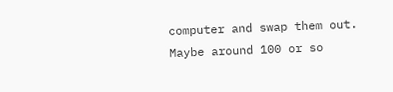computer and swap them out. Maybe around 100 or so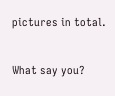pictures in total.


What say you?